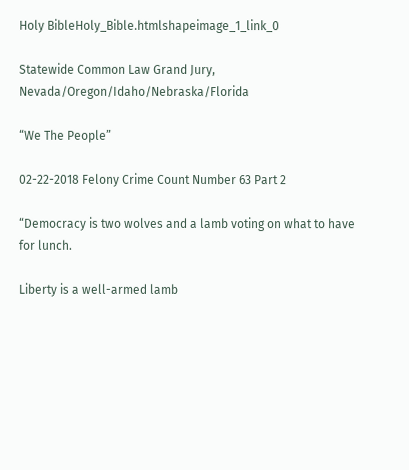Holy BibleHoly_Bible.htmlshapeimage_1_link_0

Statewide Common Law Grand Jury, Nevada/Oregon/Idaho/Nebraska/Florida

“We The People”

02-22-2018 Felony Crime Count Number 63 Part 2

“Democracy is two wolves and a lamb voting on what to have for lunch.

Liberty is a well-armed lamb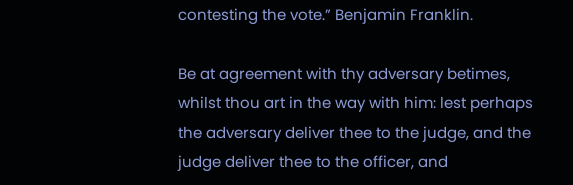contesting the vote.” Benjamin Franklin.

Be at agreement with thy adversary betimes, whilst thou art in the way with him: lest perhaps the adversary deliver thee to the judge, and the judge deliver thee to the officer, and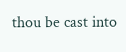thou be cast into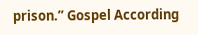prison.” Gospel According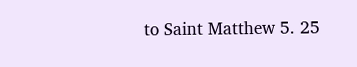to Saint Matthew 5. 25